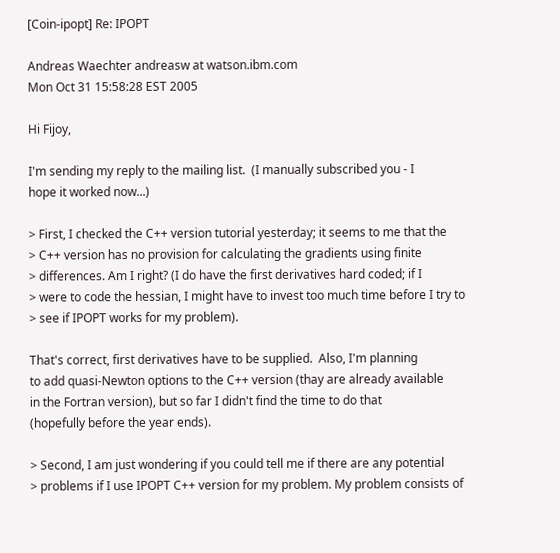[Coin-ipopt] Re: IPOPT

Andreas Waechter andreasw at watson.ibm.com
Mon Oct 31 15:58:28 EST 2005

Hi Fijoy,

I'm sending my reply to the mailing list.  (I manually subscribed you - I
hope it worked now...)

> First, I checked the C++ version tutorial yesterday; it seems to me that the
> C++ version has no provision for calculating the gradients using finite
> differences. Am I right? (I do have the first derivatives hard coded; if I
> were to code the hessian, I might have to invest too much time before I try to
> see if IPOPT works for my problem).

That's correct, first derivatives have to be supplied.  Also, I'm planning
to add quasi-Newton options to the C++ version (thay are already available
in the Fortran version), but so far I didn't find the time to do that
(hopefully before the year ends).

> Second, I am just wondering if you could tell me if there are any potential
> problems if I use IPOPT C++ version for my problem. My problem consists of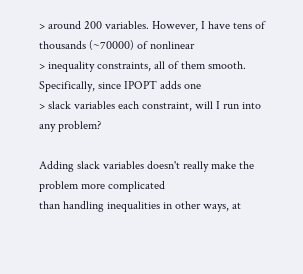> around 200 variables. However, I have tens of thousands (~70000) of nonlinear
> inequality constraints, all of them smooth. Specifically, since IPOPT adds one
> slack variables each constraint, will I run into any problem?

Adding slack variables doesn't really make the problem more complicated
than handling inequalities in other ways, at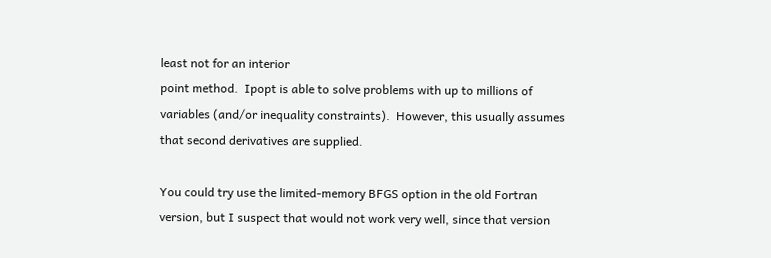least not for an interior
point method.  Ipopt is able to solve problems with up to millions of
variables (and/or inequality constraints).  However, this usually assumes
that second derivatives are supplied.

You could try use the limited-memory BFGS option in the old Fortran
version, but I suspect that would not work very well, since that version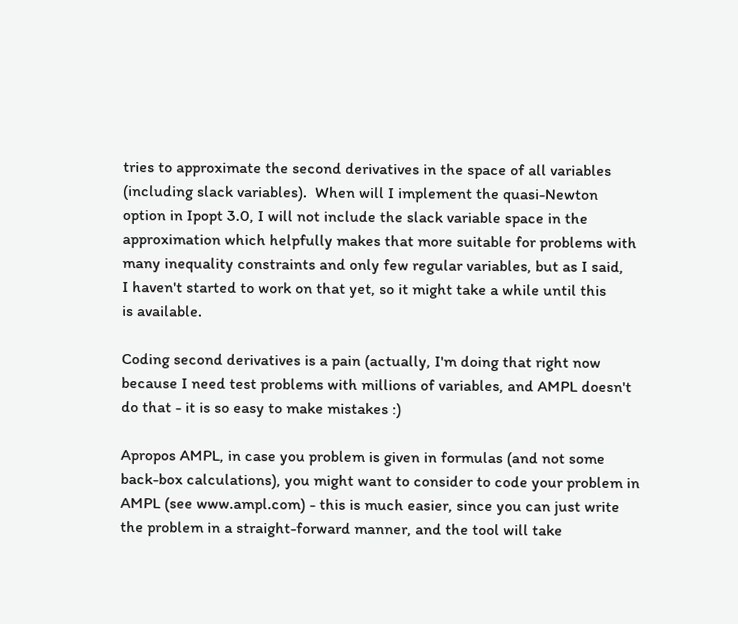tries to approximate the second derivatives in the space of all variables
(including slack variables).  When will I implement the quasi-Newton
option in Ipopt 3.0, I will not include the slack variable space in the
approximation which helpfully makes that more suitable for problems with
many inequality constraints and only few regular variables, but as I said,
I haven't started to work on that yet, so it might take a while until this
is available.

Coding second derivatives is a pain (actually, I'm doing that right now
because I need test problems with millions of variables, and AMPL doesn't
do that - it is so easy to make mistakes :)

Apropos AMPL, in case you problem is given in formulas (and not some
back-box calculations), you might want to consider to code your problem in
AMPL (see www.ampl.com) - this is much easier, since you can just write
the problem in a straight-forward manner, and the tool will take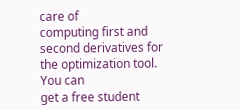care of
computing first and second derivatives for the optimization tool.  You can
get a free student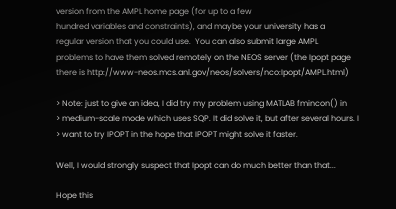version from the AMPL home page (for up to a few
hundred variables and constraints), and maybe your university has a
regular version that you could use.  You can also submit large AMPL
problems to have them solved remotely on the NEOS server (the Ipopt page
there is http://www-neos.mcs.anl.gov/neos/solvers/nco:Ipopt/AMPL.html)

> Note: just to give an idea, I did try my problem using MATLAB fmincon() in
> medium-scale mode which uses SQP. It did solve it, but after several hours. I
> want to try IPOPT in the hope that IPOPT might solve it faster.

Well, I would strongly suspect that Ipopt can do much better than that...

Hope this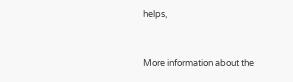helps,


More information about the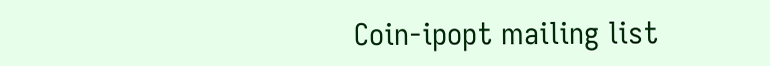Coin-ipopt mailing list